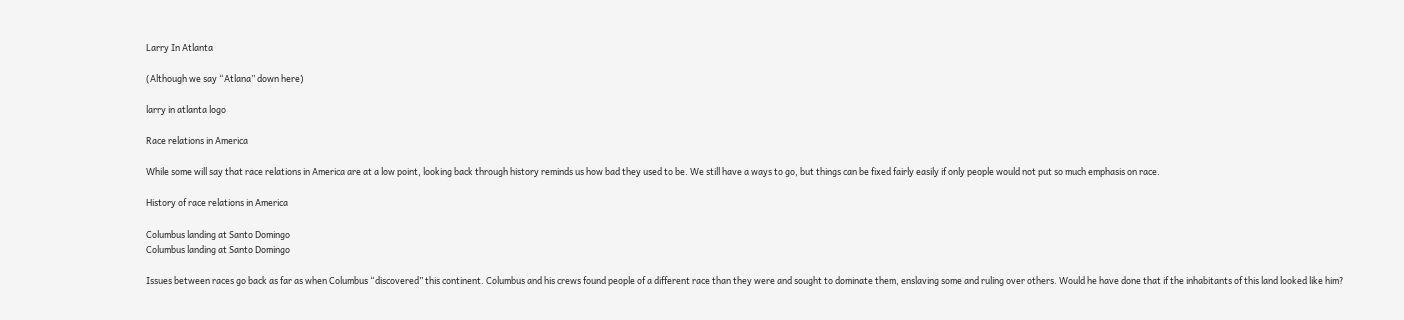Larry In Atlanta

(Although we say “Atlana” down here)

larry in atlanta logo

Race relations in America

While some will say that race relations in America are at a low point, looking back through history reminds us how bad they used to be. We still have a ways to go, but things can be fixed fairly easily if only people would not put so much emphasis on race.

History of race relations in America

Columbus landing at Santo Domingo
Columbus landing at Santo Domingo

Issues between races go back as far as when Columbus “discovered” this continent. Columbus and his crews found people of a different race than they were and sought to dominate them, enslaving some and ruling over others. Would he have done that if the inhabitants of this land looked like him?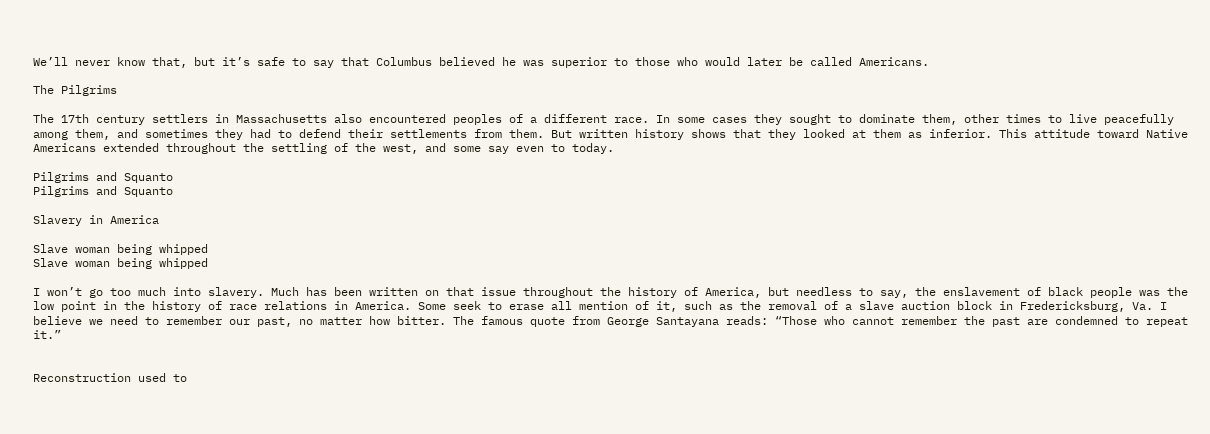We’ll never know that, but it’s safe to say that Columbus believed he was superior to those who would later be called Americans.

The Pilgrims

The 17th century settlers in Massachusetts also encountered peoples of a different race. In some cases they sought to dominate them, other times to live peacefully among them, and sometimes they had to defend their settlements from them. But written history shows that they looked at them as inferior. This attitude toward Native Americans extended throughout the settling of the west, and some say even to today.

Pilgrims and Squanto
Pilgrims and Squanto

Slavery in America

Slave woman being whipped
Slave woman being whipped

I won’t go too much into slavery. Much has been written on that issue throughout the history of America, but needless to say, the enslavement of black people was the low point in the history of race relations in America. Some seek to erase all mention of it, such as the removal of a slave auction block in Fredericksburg, Va. I believe we need to remember our past, no matter how bitter. The famous quote from George Santayana reads: “Those who cannot remember the past are condemned to repeat it.”


Reconstruction used to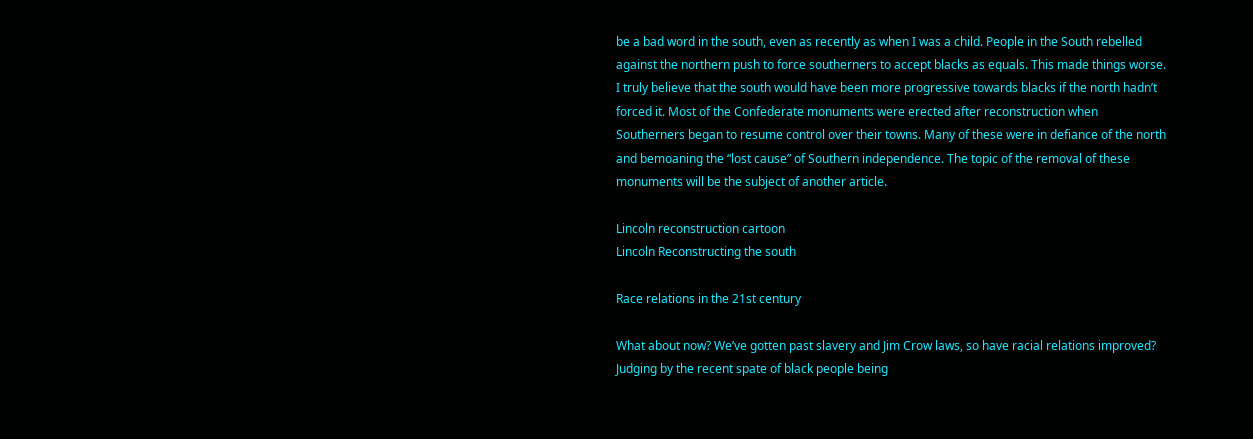be a bad word in the south, even as recently as when I was a child. People in the South rebelled against the northern push to force southerners to accept blacks as equals. This made things worse. I truly believe that the south would have been more progressive towards blacks if the north hadn’t forced it. Most of the Confederate monuments were erected after reconstruction when Southerners began to resume control over their towns. Many of these were in defiance of the north and bemoaning the “lost cause” of Southern independence. The topic of the removal of these monuments will be the subject of another article.

Lincoln reconstruction cartoon
Lincoln Reconstructing the south

Race relations in the 21st century

What about now? We’ve gotten past slavery and Jim Crow laws, so have racial relations improved? Judging by the recent spate of black people being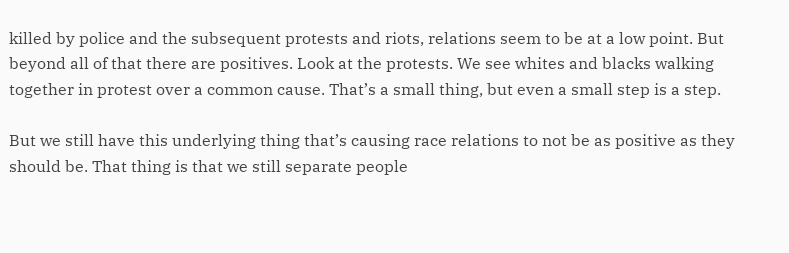killed by police and the subsequent protests and riots, relations seem to be at a low point. But beyond all of that there are positives. Look at the protests. We see whites and blacks walking together in protest over a common cause. That’s a small thing, but even a small step is a step.

But we still have this underlying thing that’s causing race relations to not be as positive as they should be. That thing is that we still separate people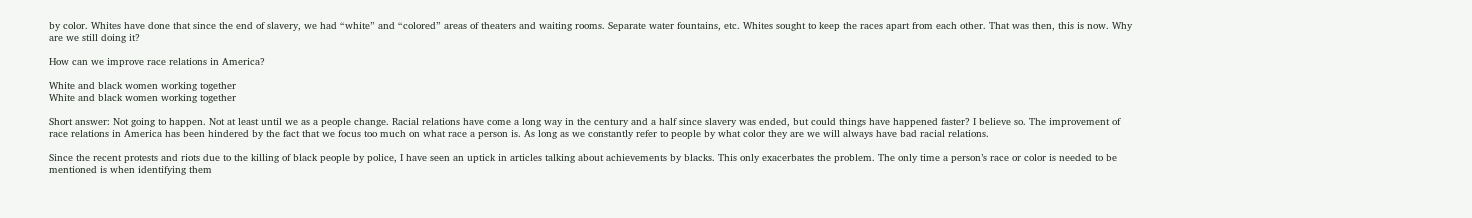by color. Whites have done that since the end of slavery, we had “white” and “colored” areas of theaters and waiting rooms. Separate water fountains, etc. Whites sought to keep the races apart from each other. That was then, this is now. Why are we still doing it?

How can we improve race relations in America?

White and black women working together
White and black women working together

Short answer: Not going to happen. Not at least until we as a people change. Racial relations have come a long way in the century and a half since slavery was ended, but could things have happened faster? I believe so. The improvement of race relations in America has been hindered by the fact that we focus too much on what race a person is. As long as we constantly refer to people by what color they are we will always have bad racial relations.

Since the recent protests and riots due to the killing of black people by police, I have seen an uptick in articles talking about achievements by blacks. This only exacerbates the problem. The only time a person’s race or color is needed to be mentioned is when identifying them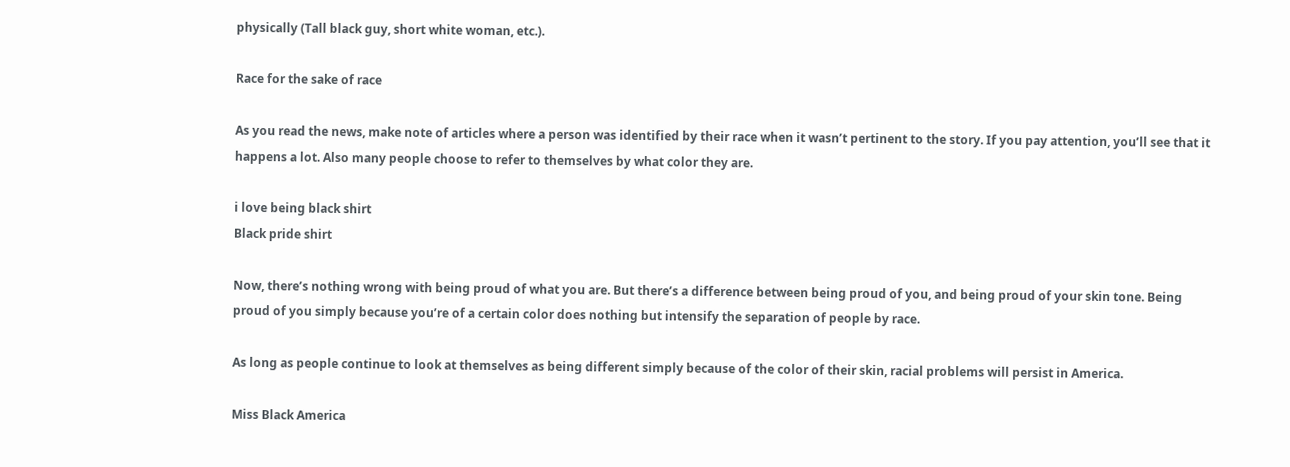physically (Tall black guy, short white woman, etc.).

Race for the sake of race

As you read the news, make note of articles where a person was identified by their race when it wasn’t pertinent to the story. If you pay attention, you’ll see that it happens a lot. Also many people choose to refer to themselves by what color they are.

i love being black shirt
Black pride shirt

Now, there’s nothing wrong with being proud of what you are. But there’s a difference between being proud of you, and being proud of your skin tone. Being proud of you simply because you’re of a certain color does nothing but intensify the separation of people by race.

As long as people continue to look at themselves as being different simply because of the color of their skin, racial problems will persist in America.

Miss Black America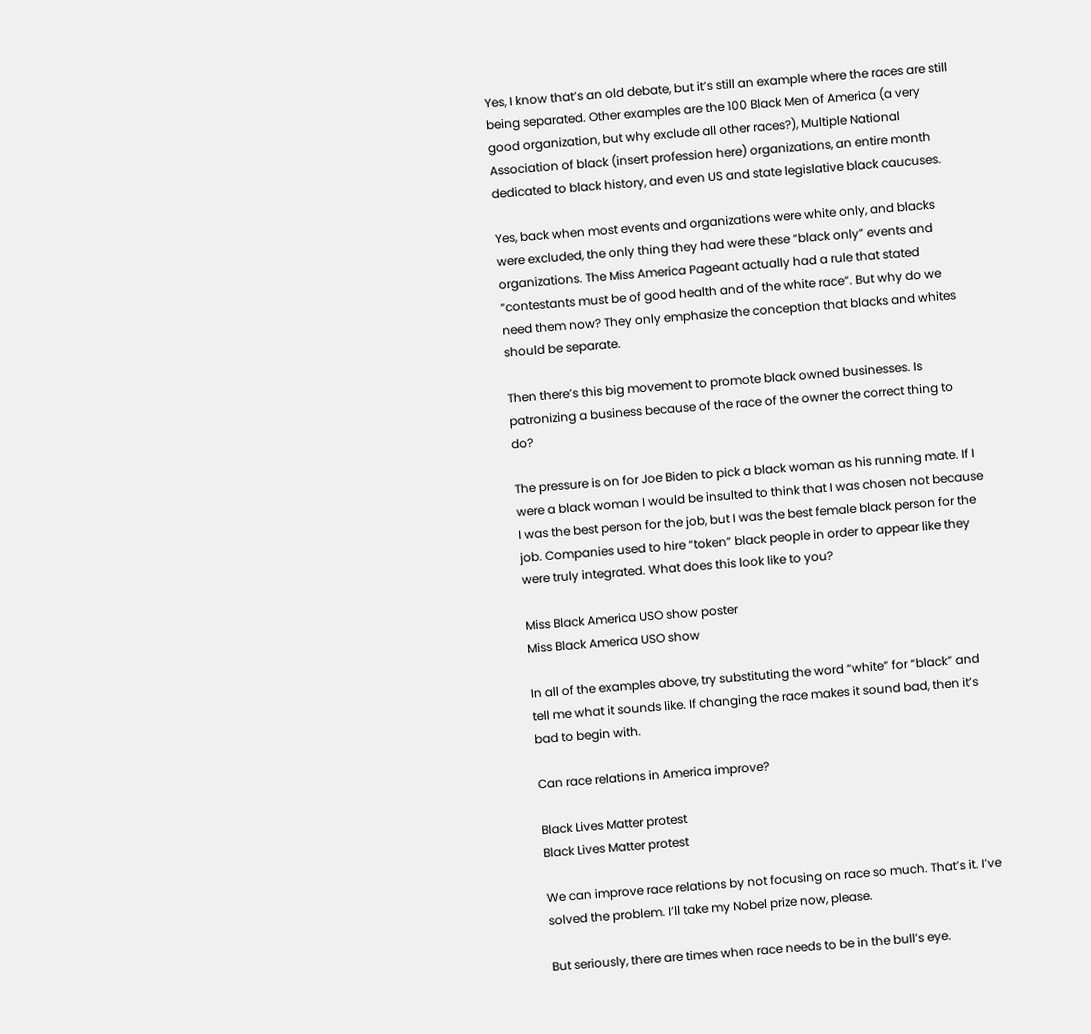Yes, I know that’s an old debate, but it’s still an example where the races are still being separated. Other examples are the 100 Black Men of America (a very good organization, but why exclude all other races?), Multiple National Association of black (insert profession here) organizations, an entire month dedicated to black history, and even US and state legislative black caucuses.

Yes, back when most events and organizations were white only, and blacks were excluded, the only thing they had were these “black only” events and organizations. The Miss America Pageant actually had a rule that stated “contestants must be of good health and of the white race“. But why do we need them now? They only emphasize the conception that blacks and whites should be separate.

Then there’s this big movement to promote black owned businesses. Is patronizing a business because of the race of the owner the correct thing to do?

The pressure is on for Joe Biden to pick a black woman as his running mate. If I were a black woman I would be insulted to think that I was chosen not because I was the best person for the job, but I was the best female black person for the job. Companies used to hire “token” black people in order to appear like they were truly integrated. What does this look like to you?

Miss Black America USO show poster
Miss Black America USO show

In all of the examples above, try substituting the word “white” for “black” and tell me what it sounds like. If changing the race makes it sound bad, then it’s bad to begin with.

Can race relations in America improve?

Black Lives Matter protest
Black Lives Matter protest

We can improve race relations by not focusing on race so much. That’s it. I’ve solved the problem. I’ll take my Nobel prize now, please.

But seriously, there are times when race needs to be in the bull’s eye.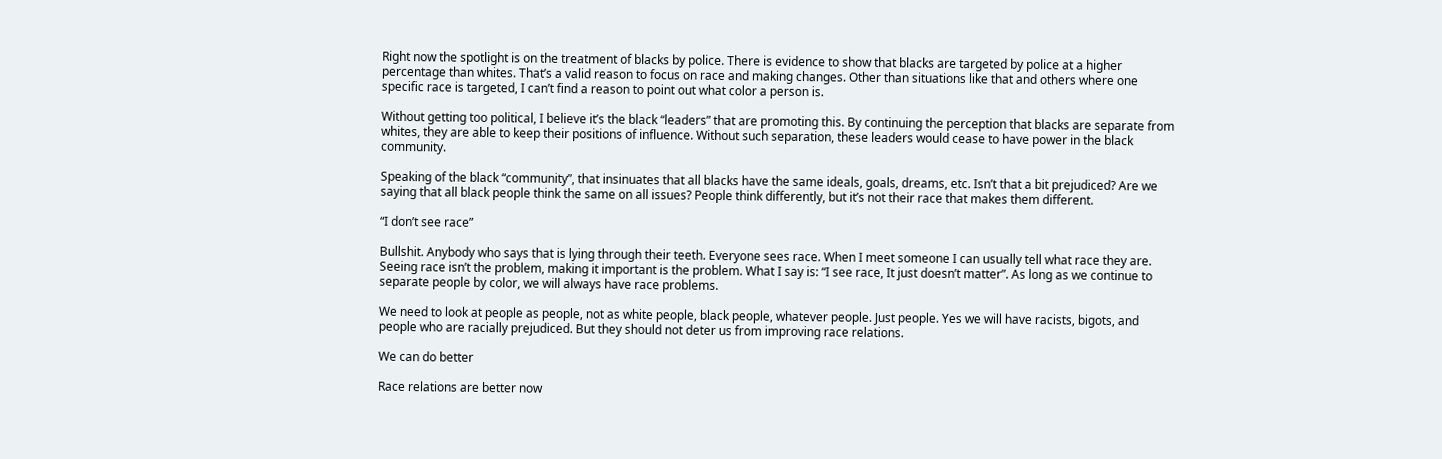Right now the spotlight is on the treatment of blacks by police. There is evidence to show that blacks are targeted by police at a higher percentage than whites. That’s a valid reason to focus on race and making changes. Other than situations like that and others where one specific race is targeted, I can’t find a reason to point out what color a person is.

Without getting too political, I believe it’s the black “leaders” that are promoting this. By continuing the perception that blacks are separate from whites, they are able to keep their positions of influence. Without such separation, these leaders would cease to have power in the black community.

Speaking of the black “community”, that insinuates that all blacks have the same ideals, goals, dreams, etc. Isn’t that a bit prejudiced? Are we saying that all black people think the same on all issues? People think differently, but it’s not their race that makes them different.

“I don’t see race”

Bullshit. Anybody who says that is lying through their teeth. Everyone sees race. When I meet someone I can usually tell what race they are. Seeing race isn’t the problem, making it important is the problem. What I say is: “I see race, It just doesn’t matter”. As long as we continue to separate people by color, we will always have race problems.

We need to look at people as people, not as white people, black people, whatever people. Just people. Yes we will have racists, bigots, and people who are racially prejudiced. But they should not deter us from improving race relations.

We can do better

Race relations are better now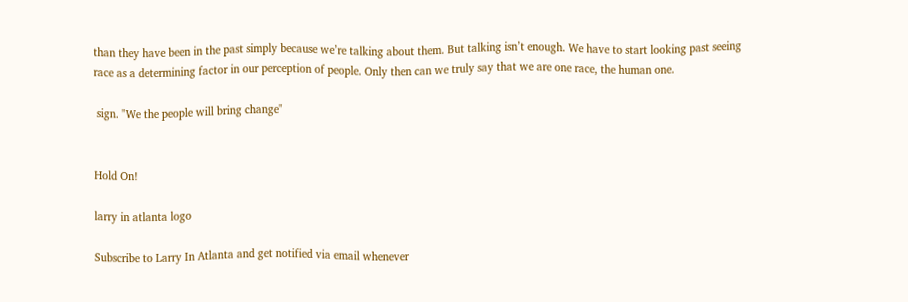than they have been in the past simply because we’re talking about them. But talking isn’t enough. We have to start looking past seeing race as a determining factor in our perception of people. Only then can we truly say that we are one race, the human one.

 sign. "We the people will bring change"


Hold On!

larry in atlanta logo

Subscribe to Larry In Atlanta and get notified via email whenever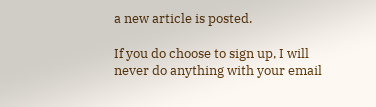a new article is posted.

If you do choose to sign up, I will never do anything with your email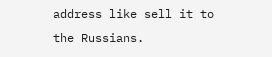address like sell it to the Russians.